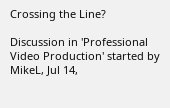Crossing the Line?

Discussion in 'Professional Video Production' started by MikeL, Jul 14,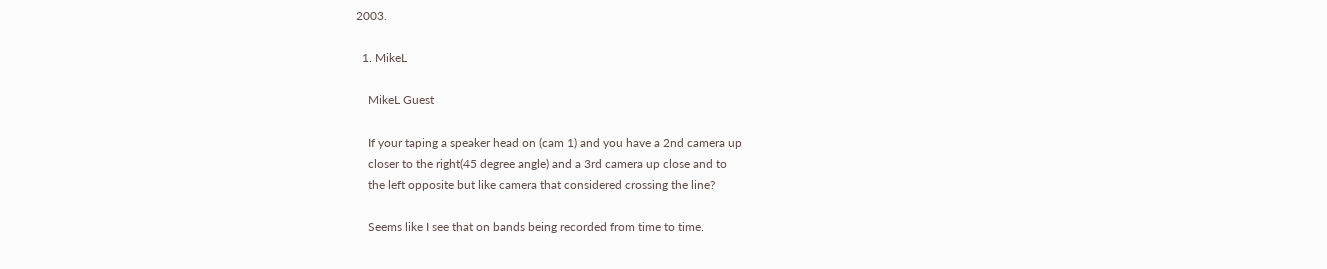2003.

  1. MikeL

    MikeL Guest

    If your taping a speaker head on (cam 1) and you have a 2nd camera up
    closer to the right(45 degree angle) and a 3rd camera up close and to
    the left opposite but like camera that considered crossing the line?

    Seems like I see that on bands being recorded from time to time.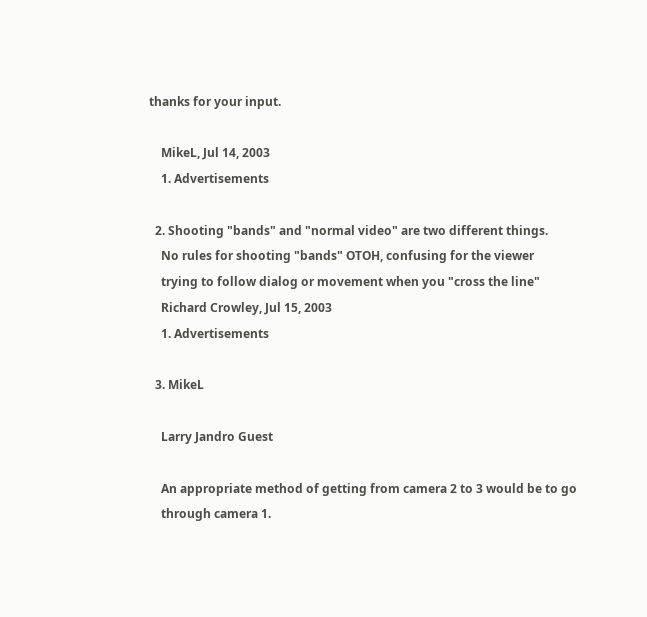thanks for your input.

    MikeL, Jul 14, 2003
    1. Advertisements

  2. Shooting "bands" and "normal video" are two different things.
    No rules for shooting "bands" OTOH, confusing for the viewer
    trying to follow dialog or movement when you "cross the line"
    Richard Crowley, Jul 15, 2003
    1. Advertisements

  3. MikeL

    Larry Jandro Guest

    An appropriate method of getting from camera 2 to 3 would be to go
    through camera 1.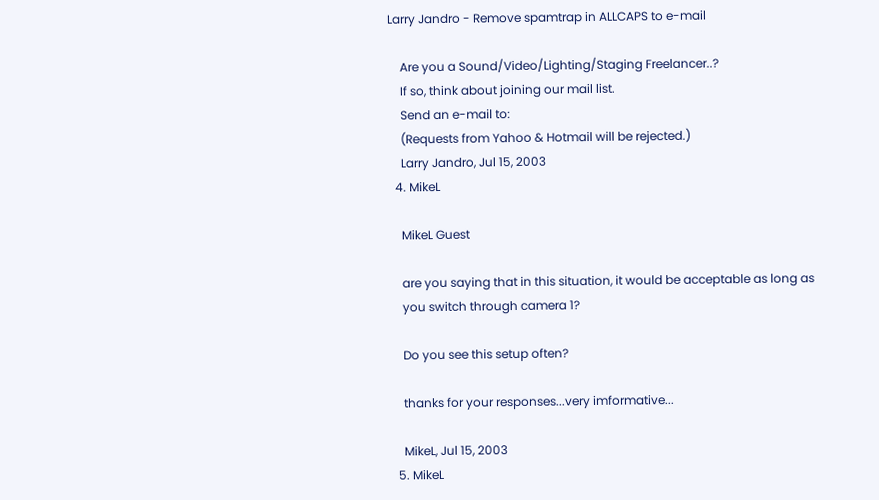Larry Jandro - Remove spamtrap in ALLCAPS to e-mail

    Are you a Sound/Video/Lighting/Staging Freelancer..?
    If so, think about joining our mail list.
    Send an e-mail to:
    (Requests from Yahoo & Hotmail will be rejected.)
    Larry Jandro, Jul 15, 2003
  4. MikeL

    MikeL Guest

    are you saying that in this situation, it would be acceptable as long as
    you switch through camera 1?

    Do you see this setup often?

    thanks for your responses...very imformative...

    MikeL, Jul 15, 2003
  5. MikeL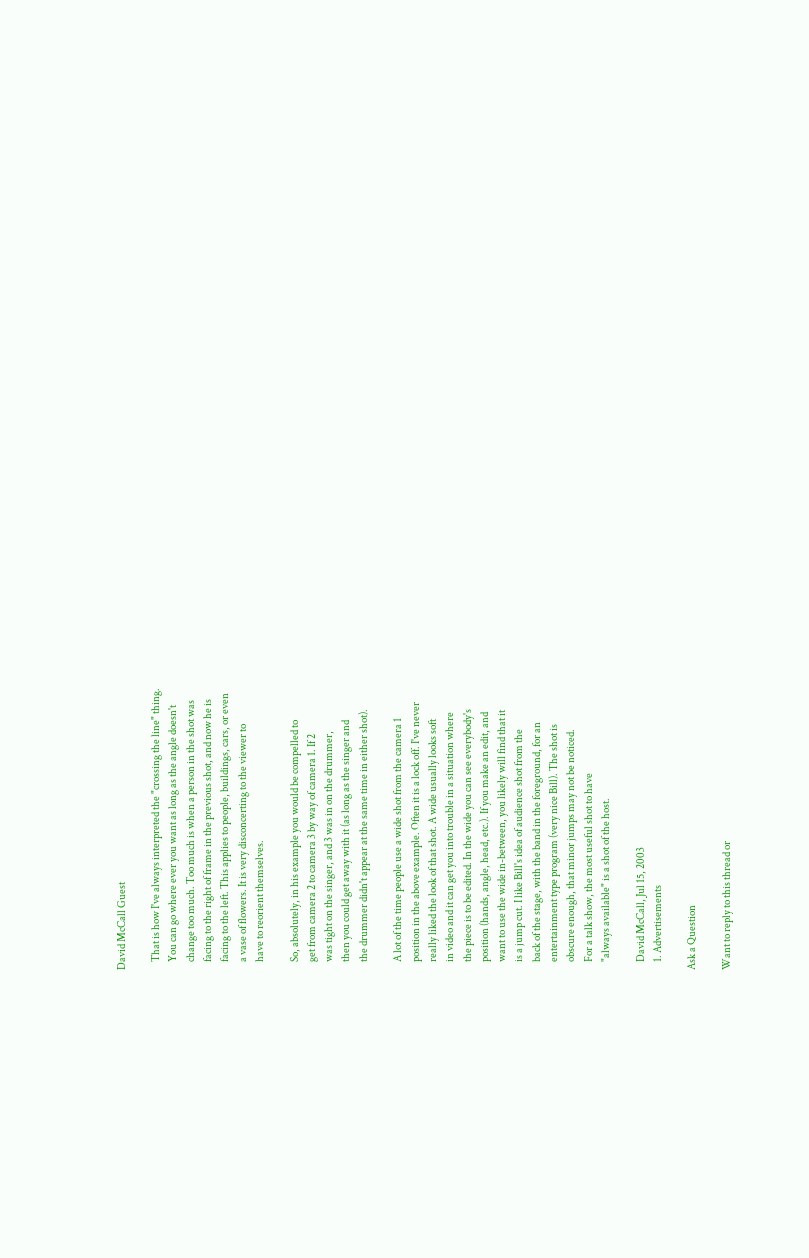David McCall Guest

    That is how I've always interpreted the "crossing the line" thing.
    You can go where ever you want as long as the angle doesn't
    change too much. Too much is when a person in the shot was
    facing to the right of frame in the previous shot, and now he is
    facing to the left. This applies to people, buildings, cars, or even
    a vase of flowers. It is very disconcerting to the viewer to
    have to reorient themselves.

    So, absolutely, in his example you would be compelled to
    get from camera 2 to camera 3 by way of camera 1. If 2
    was tight on the singer, and 3 was in on the drummer,
    then you could get away with it (as long as the singer and
    the drummer didn't appear at the same time in either shot).

    A lot of the time people use a wide shot from the camera 1
    position in the above example. Often it is a lock off. I've never
    really liked the look of that shot. A wide usually looks soft
    in video and it can get you into trouble in a situation where
    the piece is to be edited. In the wide you can see everybody's
    position (hands, angle, head, etc.). If you make an edit, and
    want to use the wide in-between, you likely will find that it
    is a jump cut. I like Bill's idea of audience shot from the
    back of the stage, with the band in the foreground, for an
    entertainment type program (very nice Bill). The shot is
    obscure enough, that minor jumps may not be noticed.
    For a talk show, the most useful shot to have
    "always available" is a shot of the host.

    David McCall, Jul 15, 2003
    1. Advertisements

Ask a Question

Want to reply to this thread or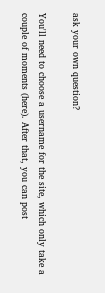ask your own question?

You'll need to choose a username for the site, which only take a couple of moments (here). After that, you can post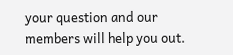your question and our members will help you out.